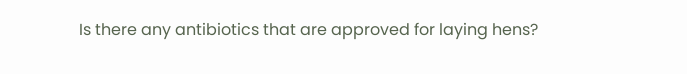Is there any antibiotics that are approved for laying hens?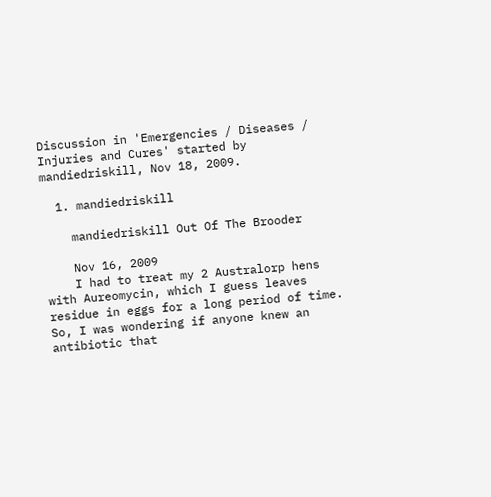Discussion in 'Emergencies / Diseases / Injuries and Cures' started by mandiedriskill, Nov 18, 2009.

  1. mandiedriskill

    mandiedriskill Out Of The Brooder

    Nov 16, 2009
    I had to treat my 2 Australorp hens with Aureomycin, which I guess leaves residue in eggs for a long period of time. So, I was wondering if anyone knew an antibiotic that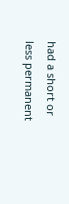had a short or less permanent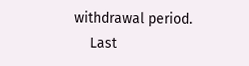withdrawal period.
    Last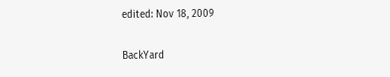edited: Nov 18, 2009

BackYard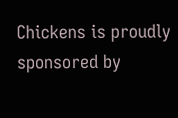Chickens is proudly sponsored by